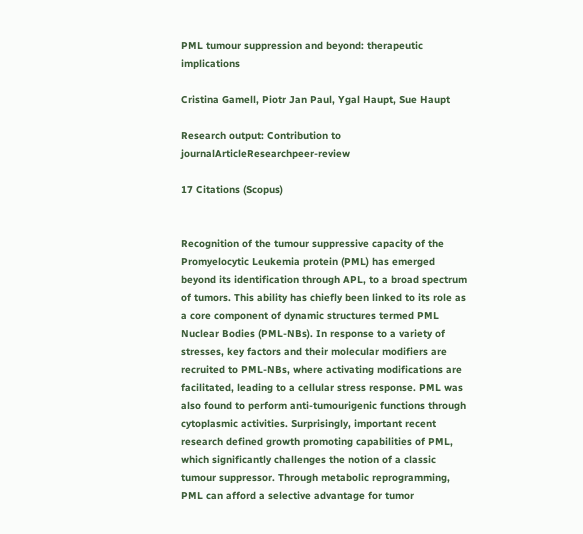PML tumour suppression and beyond: therapeutic implications

Cristina Gamell, Piotr Jan Paul, Ygal Haupt, Sue Haupt

Research output: Contribution to journalArticleResearchpeer-review

17 Citations (Scopus)


Recognition of the tumour suppressive capacity of the Promyelocytic Leukemia protein (PML) has emerged beyond its identification through APL, to a broad spectrum of tumors. This ability has chiefly been linked to its role as a core component of dynamic structures termed PML Nuclear Bodies (PML-NBs). In response to a variety of stresses, key factors and their molecular modifiers are recruited to PML-NBs, where activating modifications are facilitated, leading to a cellular stress response. PML was also found to perform anti-tumourigenic functions through cytoplasmic activities. Surprisingly, important recent research defined growth promoting capabilities of PML, which significantly challenges the notion of a classic tumour suppressor. Through metabolic reprogramming, PML can afford a selective advantage for tumor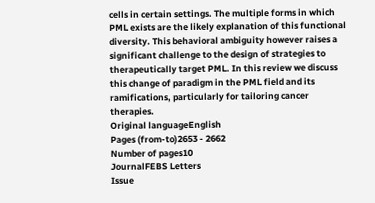cells in certain settings. The multiple forms in which PML exists are the likely explanation of this functional diversity. This behavioral ambiguity however raises a significant challenge to the design of strategies to therapeutically target PML. In this review we discuss this change of paradigm in the PML field and its ramifications, particularly for tailoring cancer therapies.
Original languageEnglish
Pages (from-to)2653 - 2662
Number of pages10
JournalFEBS Letters
Issue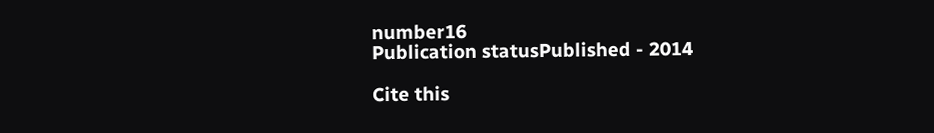number16
Publication statusPublished - 2014

Cite this